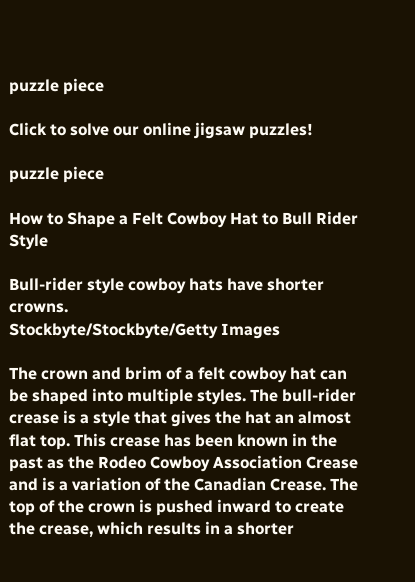puzzle piece

Click to solve our online jigsaw puzzles!

puzzle piece

How to Shape a Felt Cowboy Hat to Bull Rider Style

Bull-rider style cowboy hats have shorter crowns.
Stockbyte/Stockbyte/Getty Images

The crown and brim of a felt cowboy hat can be shaped into multiple styles. The bull-rider crease is a style that gives the hat an almost flat top. This crease has been known in the past as the Rodeo Cowboy Association Crease and is a variation of the Canadian Crease. The top of the crown is pushed inward to create the crease, which results in a shorter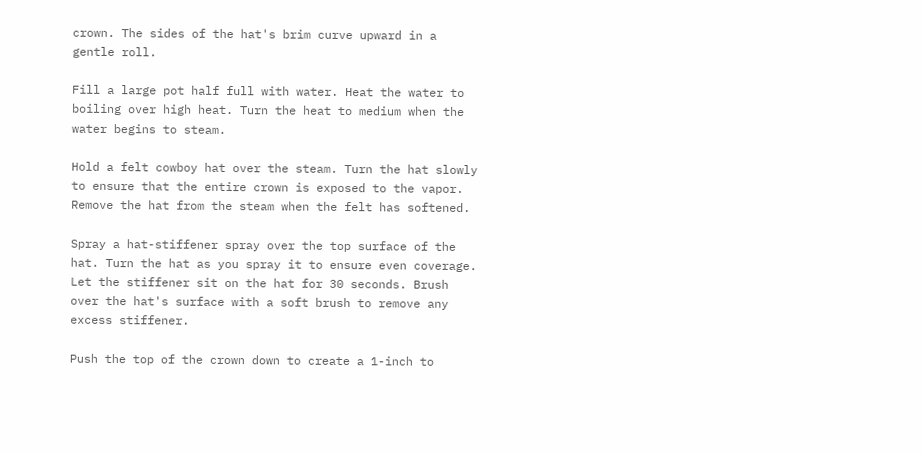crown. The sides of the hat's brim curve upward in a gentle roll.

Fill a large pot half full with water. Heat the water to boiling over high heat. Turn the heat to medium when the water begins to steam.

Hold a felt cowboy hat over the steam. Turn the hat slowly to ensure that the entire crown is exposed to the vapor. Remove the hat from the steam when the felt has softened.

Spray a hat-stiffener spray over the top surface of the hat. Turn the hat as you spray it to ensure even coverage. Let the stiffener sit on the hat for 30 seconds. Brush over the hat's surface with a soft brush to remove any excess stiffener.

Push the top of the crown down to create a 1-inch to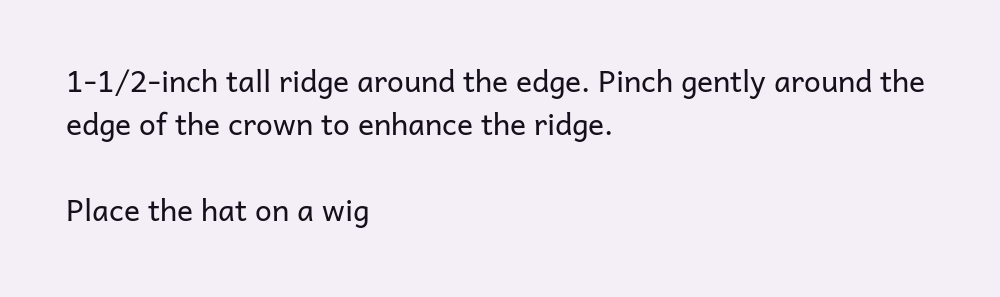1-1/2-inch tall ridge around the edge. Pinch gently around the edge of the crown to enhance the ridge.

Place the hat on a wig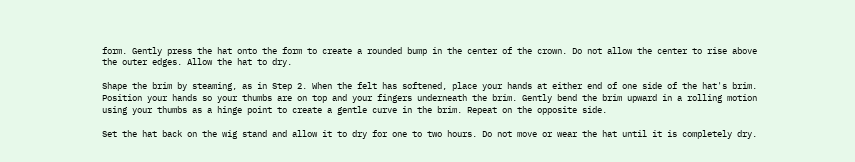form. Gently press the hat onto the form to create a rounded bump in the center of the crown. Do not allow the center to rise above the outer edges. Allow the hat to dry.

Shape the brim by steaming, as in Step 2. When the felt has softened, place your hands at either end of one side of the hat's brim. Position your hands so your thumbs are on top and your fingers underneath the brim. Gently bend the brim upward in a rolling motion using your thumbs as a hinge point to create a gentle curve in the brim. Repeat on the opposite side.

Set the hat back on the wig stand and allow it to dry for one to two hours. Do not move or wear the hat until it is completely dry.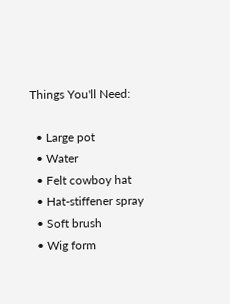Things You'll Need:

  • Large pot
  • Water
  • Felt cowboy hat
  • Hat-stiffener spray
  • Soft brush
  • Wig form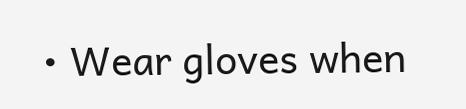• Wear gloves when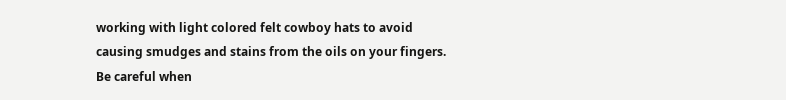working with light colored felt cowboy hats to avoid causing smudges and stains from the oils on your fingers. Be careful when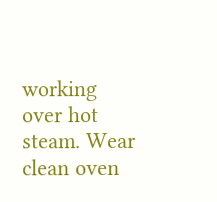working over hot steam. Wear clean oven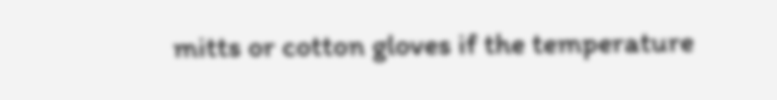mitts or cotton gloves if the temperature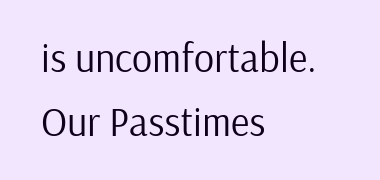is uncomfortable.
Our Passtimes